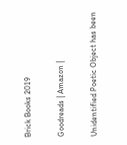Brick Books 2019

Goodreads | Amazon |

Unidentified Poetic Object has been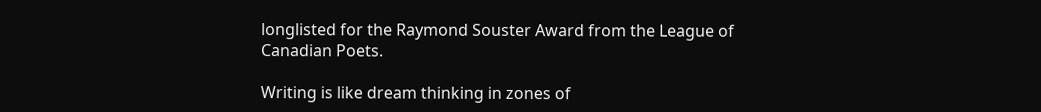longlisted for the Raymond Souster Award from the League of Canadian Poets.

Writing is like dream thinking in zones of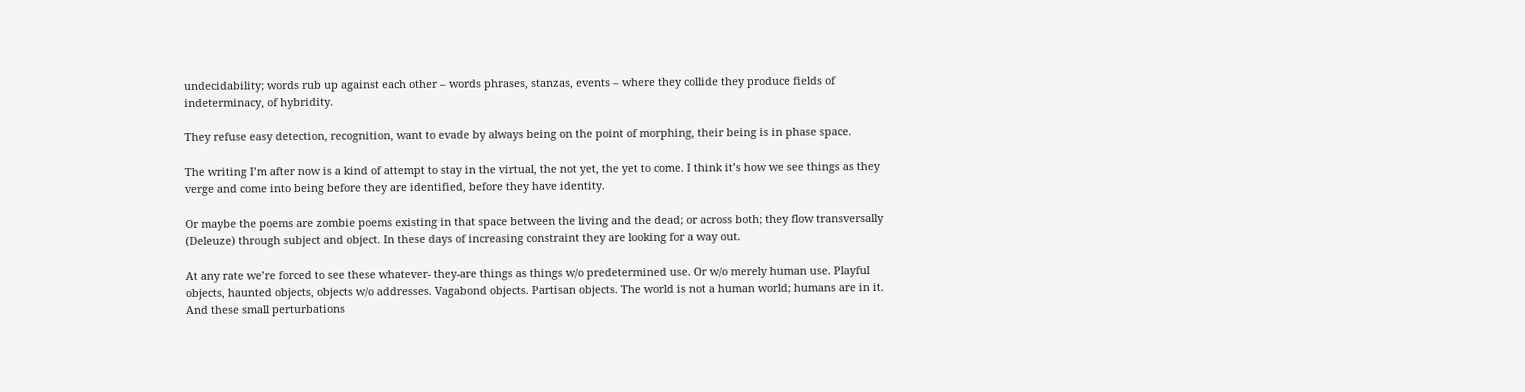undecidability; words rub up against each other – words phrases, stanzas, events – where they collide they produce fields of indeterminacy, of hybridity.

They refuse easy detection, recognition, want to evade by always being on the point of morphing, their being is in phase space.

The writing I’m after now is a kind of attempt to stay in the virtual, the not yet, the yet to come. I think it’s how we see things as they verge and come into being before they are identified, before they have identity.

Or maybe the poems are zombie poems existing in that space between the living and the dead; or across both; they flow transversally (Deleuze) through subject and object. In these days of increasing constraint they are looking for a way out.

At any rate we’re forced to see these whatever- they-are things as things w/o predetermined use. Or w/o merely human use. Playful objects, haunted objects, objects w/o addresses. Vagabond objects. Partisan objects. The world is not a human world; humans are in it. And these small perturbations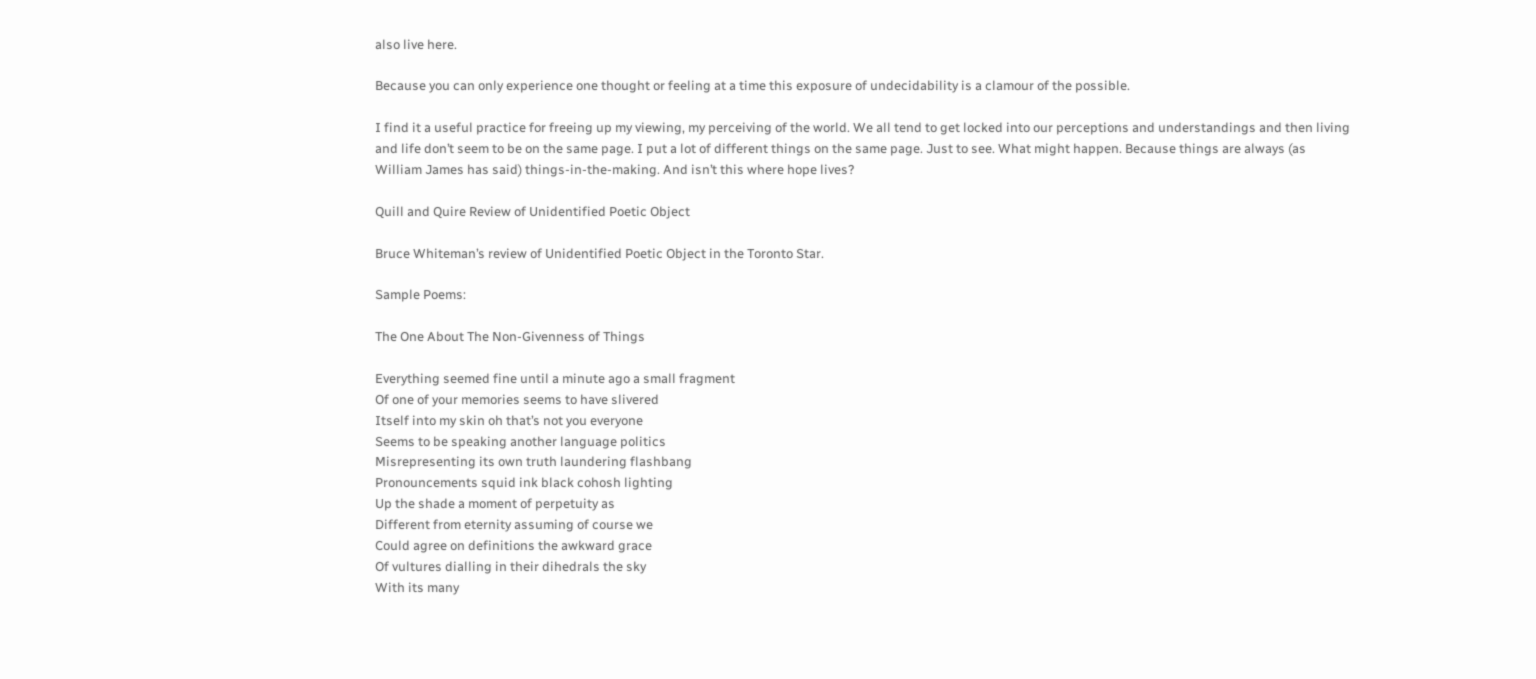also live here.

Because you can only experience one thought or feeling at a time this exposure of undecidability is a clamour of the possible.

I find it a useful practice for freeing up my viewing, my perceiving of the world. We all tend to get locked into our perceptions and understandings and then living and life don’t seem to be on the same page. I put a lot of different things on the same page. Just to see. What might happen. Because things are always (as William James has said) things-in-the-making. And isn’t this where hope lives?

Quill and Quire Review of Unidentified Poetic Object

Bruce Whiteman’s review of Unidentified Poetic Object in the Toronto Star.

Sample Poems:

The One About The Non-Givenness of Things

Everything seemed fine until a minute ago a small fragment
Of one of your memories seems to have slivered
Itself into my skin oh that’s not you everyone
Seems to be speaking another language politics
Misrepresenting its own truth laundering flashbang
Pronouncements squid ink black cohosh lighting
Up the shade a moment of perpetuity as
Different from eternity assuming of course we
Could agree on definitions the awkward grace
Of vultures dialling in their dihedrals the sky
With its many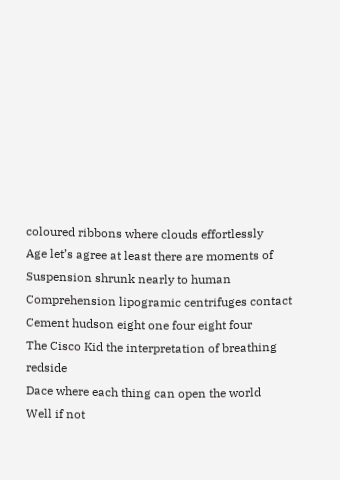coloured ribbons where clouds effortlessly
Age let’s agree at least there are moments of
Suspension shrunk nearly to human
Comprehension lipogramic centrifuges contact
Cement hudson eight one four eight four
The Cisco Kid the interpretation of breathing redside
Dace where each thing can open the world
Well if not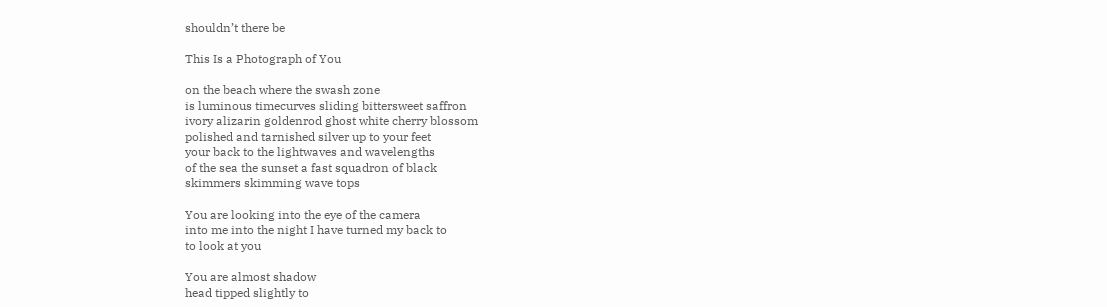shouldn’t there be

This Is a Photograph of You

on the beach where the swash zone
is luminous timecurves sliding bittersweet saffron
ivory alizarin goldenrod ghost white cherry blossom
polished and tarnished silver up to your feet
your back to the lightwaves and wavelengths
of the sea the sunset a fast squadron of black
skimmers skimming wave tops

You are looking into the eye of the camera
into me into the night I have turned my back to
to look at you

You are almost shadow
head tipped slightly to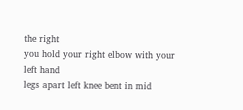the right
you hold your right elbow with your left hand
legs apart left knee bent in mid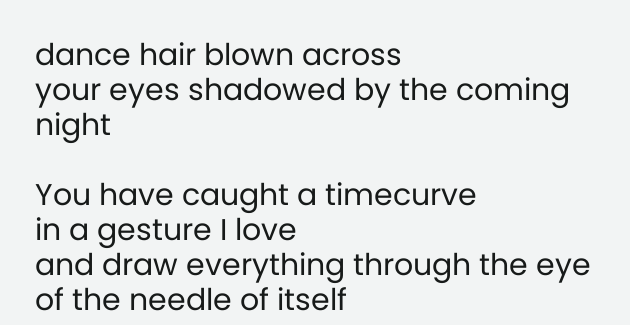dance hair blown across
your eyes shadowed by the coming night

You have caught a timecurve
in a gesture I love
and draw everything through the eye
of the needle of itself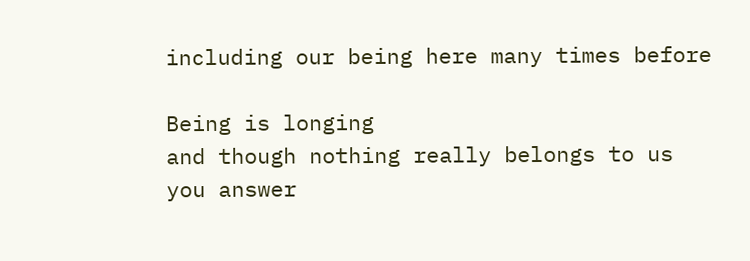including our being here many times before

Being is longing
and though nothing really belongs to us
you answer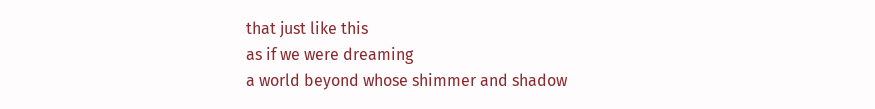that just like this
as if we were dreaming
a world beyond whose shimmer and shadow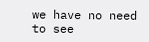we have no need to see